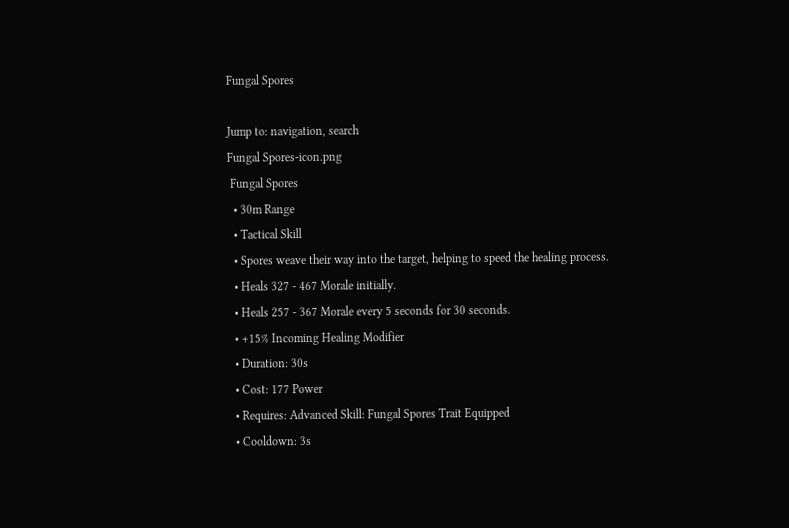Fungal Spores

Jump to: navigation, search
Fungal Spores-icon.png
 Fungal Spores
  • 30m Range
  • Tactical Skill
  • Spores weave their way into the target, helping to speed the healing process.
  • Heals 327 - 467 Morale initially.
  • Heals 257 - 367 Morale every 5 seconds for 30 seconds.
  • +15% Incoming Healing Modifier
  • Duration: 30s
  • Cost: 177 Power
  • Requires: Advanced Skill: Fungal Spores Trait Equipped
  • Cooldown: 3s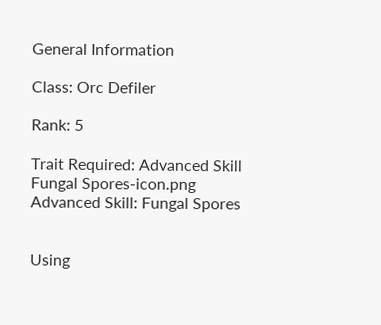General Information

Class: Orc Defiler

Rank: 5

Trait Required: Advanced Skill Fungal Spores-icon.png Advanced Skill: Fungal Spores


Using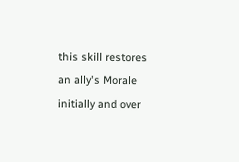this skill restores an ally's Morale initially and over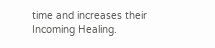time and increases their Incoming Healing.